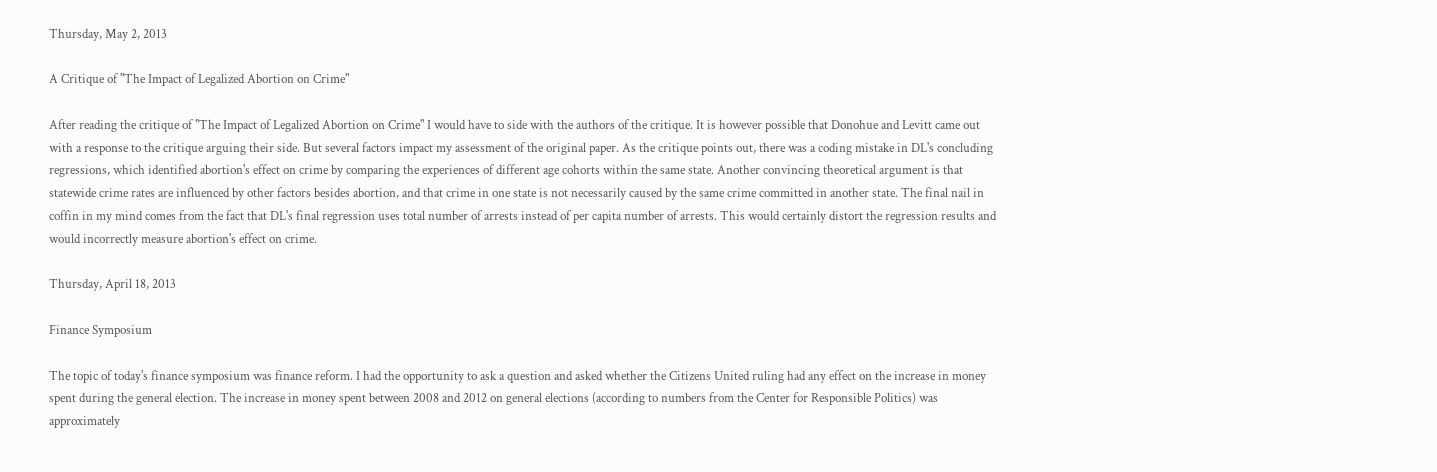Thursday, May 2, 2013

A Critique of "The Impact of Legalized Abortion on Crime"

After reading the critique of "The Impact of Legalized Abortion on Crime" I would have to side with the authors of the critique. It is however possible that Donohue and Levitt came out with a response to the critique arguing their side. But several factors impact my assessment of the original paper. As the critique points out, there was a coding mistake in DL's concluding regressions, which identified abortion's effect on crime by comparing the experiences of different age cohorts within the same state. Another convincing theoretical argument is that statewide crime rates are influenced by other factors besides abortion, and that crime in one state is not necessarily caused by the same crime committed in another state. The final nail in coffin in my mind comes from the fact that DL's final regression uses total number of arrests instead of per capita number of arrests. This would certainly distort the regression results and would incorrectly measure abortion's effect on crime.

Thursday, April 18, 2013

Finance Symposium

The topic of today's finance symposium was finance reform. I had the opportunity to ask a question and asked whether the Citizens United ruling had any effect on the increase in money spent during the general election. The increase in money spent between 2008 and 2012 on general elections (according to numbers from the Center for Responsible Politics) was approximately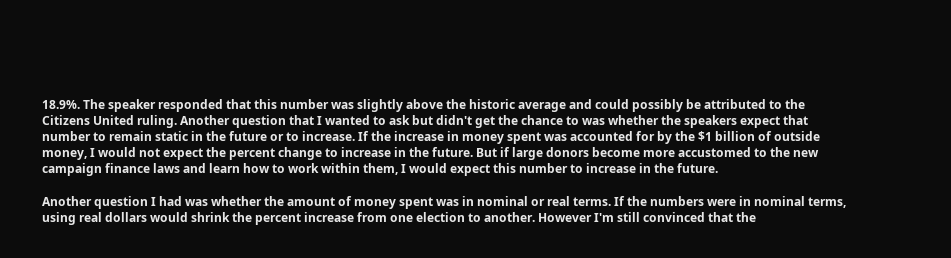18.9%. The speaker responded that this number was slightly above the historic average and could possibly be attributed to the Citizens United ruling. Another question that I wanted to ask but didn't get the chance to was whether the speakers expect that number to remain static in the future or to increase. If the increase in money spent was accounted for by the $1 billion of outside money, I would not expect the percent change to increase in the future. But if large donors become more accustomed to the new campaign finance laws and learn how to work within them, I would expect this number to increase in the future.

Another question I had was whether the amount of money spent was in nominal or real terms. If the numbers were in nominal terms, using real dollars would shrink the percent increase from one election to another. However I'm still convinced that the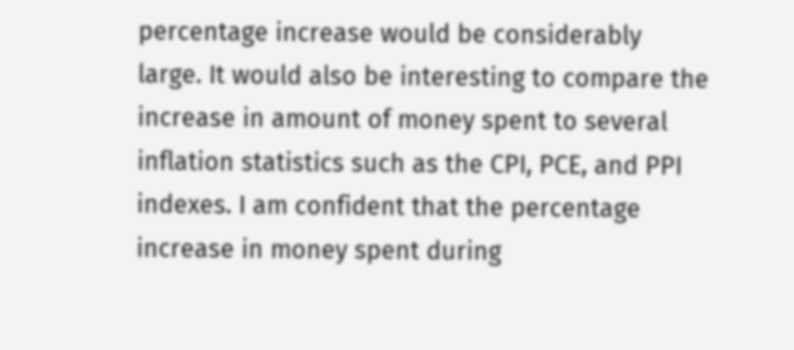percentage increase would be considerably large. It would also be interesting to compare the increase in amount of money spent to several inflation statistics such as the CPI, PCE, and PPI indexes. I am confident that the percentage increase in money spent during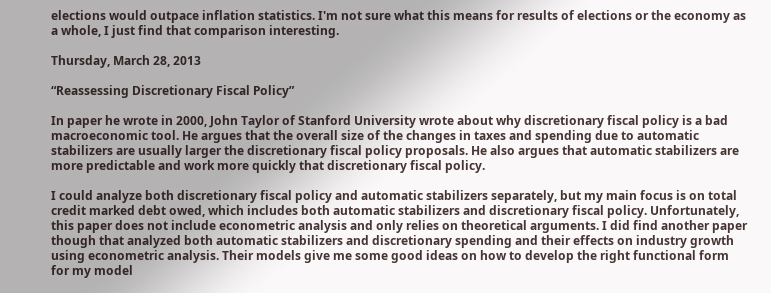elections would outpace inflation statistics. I'm not sure what this means for results of elections or the economy as a whole, I just find that comparison interesting.

Thursday, March 28, 2013

“Reassessing Discretionary Fiscal Policy”

In paper he wrote in 2000, John Taylor of Stanford University wrote about why discretionary fiscal policy is a bad macroeconomic tool. He argues that the overall size of the changes in taxes and spending due to automatic stabilizers are usually larger the discretionary fiscal policy proposals. He also argues that automatic stabilizers are more predictable and work more quickly that discretionary fiscal policy.

I could analyze both discretionary fiscal policy and automatic stabilizers separately, but my main focus is on total credit marked debt owed, which includes both automatic stabilizers and discretionary fiscal policy. Unfortunately, this paper does not include econometric analysis and only relies on theoretical arguments. I did find another paper though that analyzed both automatic stabilizers and discretionary spending and their effects on industry growth using econometric analysis. Their models give me some good ideas on how to develop the right functional form for my model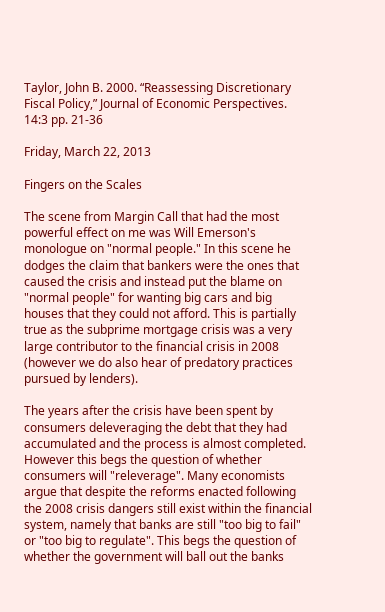Taylor, John B. 2000. “Reassessing Discretionary Fiscal Policy,” Journal of Economic Perspectives. 14:3 pp. 21-36

Friday, March 22, 2013

Fingers on the Scales

The scene from Margin Call that had the most powerful effect on me was Will Emerson's monologue on "normal people." In this scene he dodges the claim that bankers were the ones that caused the crisis and instead put the blame on "normal people" for wanting big cars and big houses that they could not afford. This is partially true as the subprime mortgage crisis was a very large contributor to the financial crisis in 2008 (however we do also hear of predatory practices pursued by lenders).

The years after the crisis have been spent by consumers deleveraging the debt that they had accumulated and the process is almost completed. However this begs the question of whether consumers will "releverage". Many economists argue that despite the reforms enacted following the 2008 crisis dangers still exist within the financial system, namely that banks are still "too big to fail" or "too big to regulate". This begs the question of whether the government will ball out the banks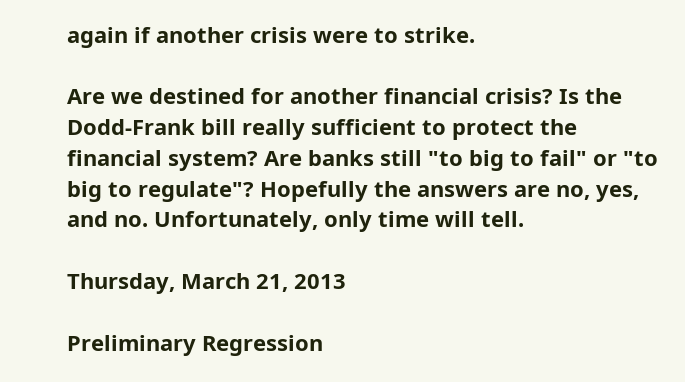again if another crisis were to strike.

Are we destined for another financial crisis? Is the Dodd-Frank bill really sufficient to protect the financial system? Are banks still "to big to fail" or "to big to regulate"? Hopefully the answers are no, yes, and no. Unfortunately, only time will tell.

Thursday, March 21, 2013

Preliminary Regression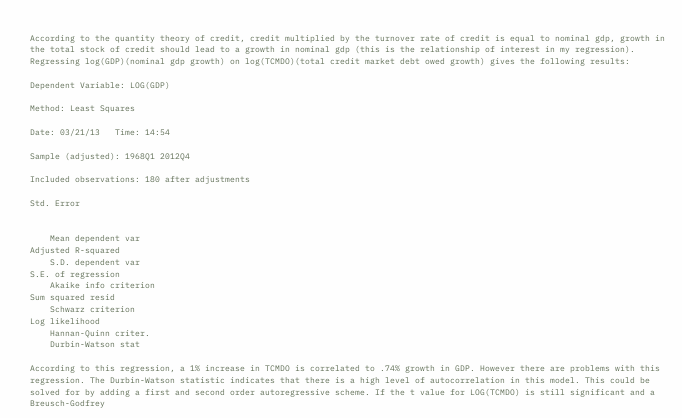According to the quantity theory of credit, credit multiplied by the turnover rate of credit is equal to nominal gdp, growth in the total stock of credit should lead to a growth in nominal gdp (this is the relationship of interest in my regression). Regressing log(GDP)(nominal gdp growth) on log(TCMDO)(total credit market debt owed growth) gives the following results:

Dependent Variable: LOG(GDP)

Method: Least Squares

Date: 03/21/13   Time: 14:54

Sample (adjusted): 1968Q1 2012Q4

Included observations: 180 after adjustments

Std. Error


    Mean dependent var
Adjusted R-squared
    S.D. dependent var
S.E. of regression
    Akaike info criterion
Sum squared resid
    Schwarz criterion
Log likelihood
    Hannan-Quinn criter.
    Durbin-Watson stat

According to this regression, a 1% increase in TCMDO is correlated to .74% growth in GDP. However there are problems with this regression. The Durbin-Watson statistic indicates that there is a high level of autocorrelation in this model. This could be solved for by adding a first and second order autoregressive scheme. If the t value for LOG(TCMDO) is still significant and a Breusch-Godfrey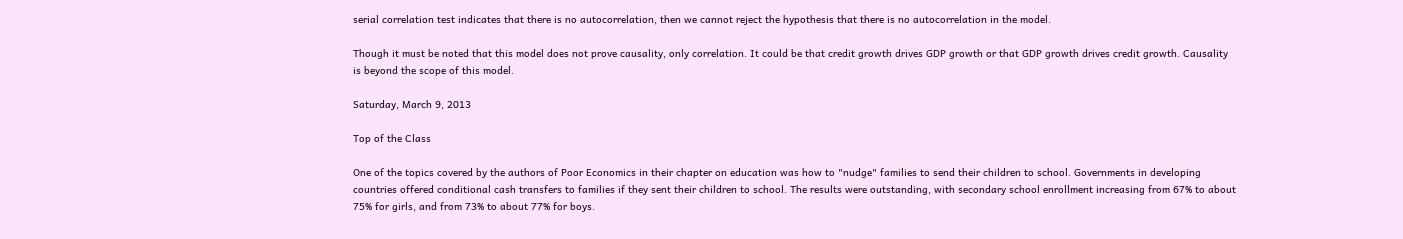serial correlation test indicates that there is no autocorrelation, then we cannot reject the hypothesis that there is no autocorrelation in the model.

Though it must be noted that this model does not prove causality, only correlation. It could be that credit growth drives GDP growth or that GDP growth drives credit growth. Causality is beyond the scope of this model.

Saturday, March 9, 2013

Top of the Class

One of the topics covered by the authors of Poor Economics in their chapter on education was how to "nudge" families to send their children to school. Governments in developing countries offered conditional cash transfers to families if they sent their children to school. The results were outstanding, with secondary school enrollment increasing from 67% to about 75% for girls, and from 73% to about 77% for boys.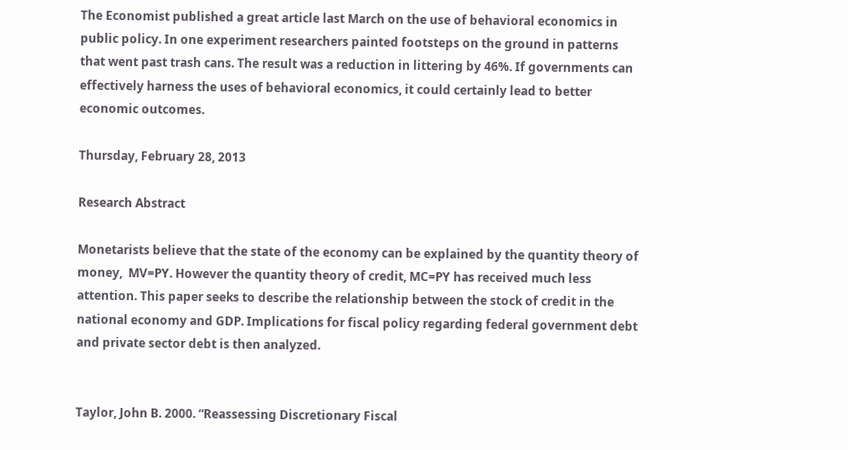The Economist published a great article last March on the use of behavioral economics in public policy. In one experiment researchers painted footsteps on the ground in patterns that went past trash cans. The result was a reduction in littering by 46%. If governments can effectively harness the uses of behavioral economics, it could certainly lead to better economic outcomes.

Thursday, February 28, 2013

Research Abstract

Monetarists believe that the state of the economy can be explained by the quantity theory of money,  MV=PY. However the quantity theory of credit, MC=PY has received much less attention. This paper seeks to describe the relationship between the stock of credit in the national economy and GDP. Implications for fiscal policy regarding federal government debt and private sector debt is then analyzed.


Taylor, John B. 2000. “Reassessing Discretionary Fiscal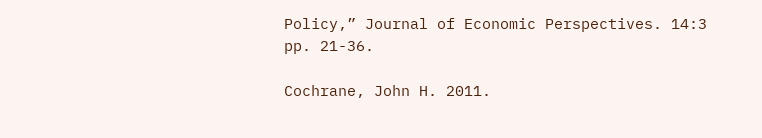Policy,” Journal of Economic Perspectives. 14:3 pp. 21-36.

Cochrane, John H. 2011.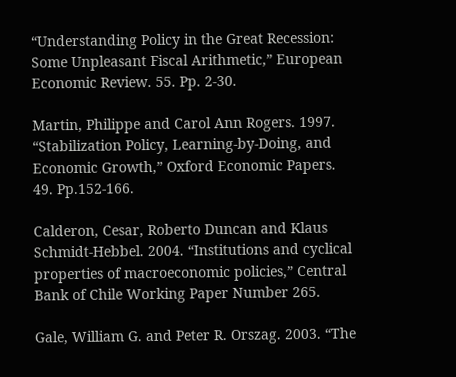“Understanding Policy in the Great Recession: Some Unpleasant Fiscal Arithmetic,” European Economic Review. 55. Pp. 2-30.

Martin, Philippe and Carol Ann Rogers. 1997. “Stabilization Policy, Learning-by-Doing, and Economic Growth,” Oxford Economic Papers. 49. Pp.152-166.

Calderon, Cesar, Roberto Duncan and Klaus Schmidt-Hebbel. 2004. “Institutions and cyclical properties of macroeconomic policies,” Central Bank of Chile Working Paper Number 265.

Gale, William G. and Peter R. Orszag. 2003. “The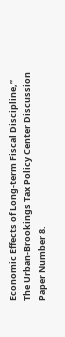Economic Effects of Long-term Fiscal Discipline,” The Urban-Brookings Tax Policy Center Discussion Paper Number 8.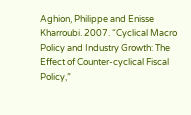Aghion, Philippe and Enisse Kharroubi. 2007. “Cyclical Macro Policy and Industry Growth: The Effect of Counter-cyclical Fiscal Policy,”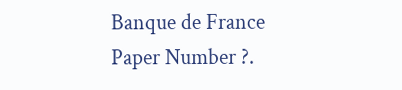Banque de France Paper Number ?.